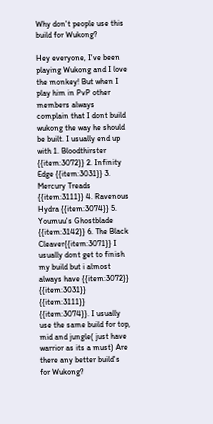Why don't people use this build for Wukong?

Hey everyone, I've been playing Wukong and I love the monkey! But when I play him in PvP other members always complain that I dont build wukong the way he should be built. I usually end up with 1. Bloodthirster {{item:3072}} 2. Infinity Edge {{item:3031}} 3. Mercury Treads {{item:3111}} 4. Ravenous Hydra {{item:3074}} 5. Youmuu's Ghostblade {{item:3142}} 6. The Black Cleaver{{item:3071}} I usually dont get to finish my build but i almost always have {{item:3072}} {{item:3031}} {{item:3111}} {{item:3074}}. I usually use the same build for top, mid and jungle( just have warrior as its a must) Are there any better build's for Wukong?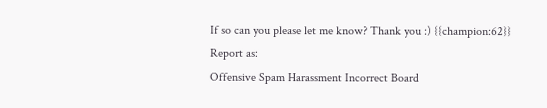If so can you please let me know? Thank you :) {{champion:62}}
Report as:
Offensive Spam Harassment Incorrect Board